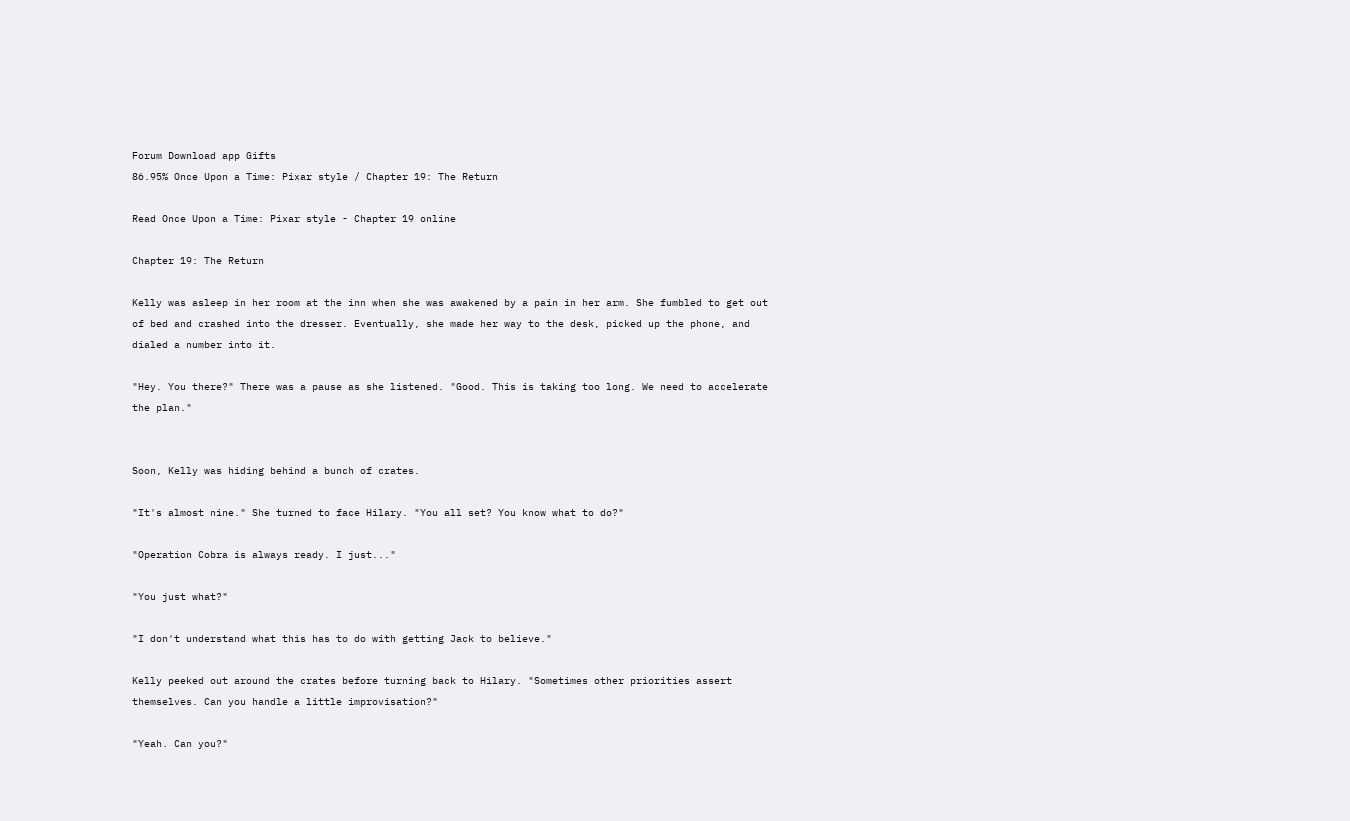Forum Download app Gifts
86.95% Once Upon a Time: Pixar style / Chapter 19: The Return

Read Once Upon a Time: Pixar style - Chapter 19 online

Chapter 19: The Return

Kelly was asleep in her room at the inn when she was awakened by a pain in her arm. She fumbled to get out of bed and crashed into the dresser. Eventually, she made her way to the desk, picked up the phone, and dialed a number into it.

"Hey. You there?" There was a pause as she listened. "Good. This is taking too long. We need to accelerate the plan."


Soon, Kelly was hiding behind a bunch of crates.

"It's almost nine." She turned to face Hilary. "You all set? You know what to do?"

"Operation Cobra is always ready. I just..."

"You just what?"

"I don't understand what this has to do with getting Jack to believe."

Kelly peeked out around the crates before turning back to Hilary. "Sometimes other priorities assert themselves. Can you handle a little improvisation?"

"Yeah. Can you?"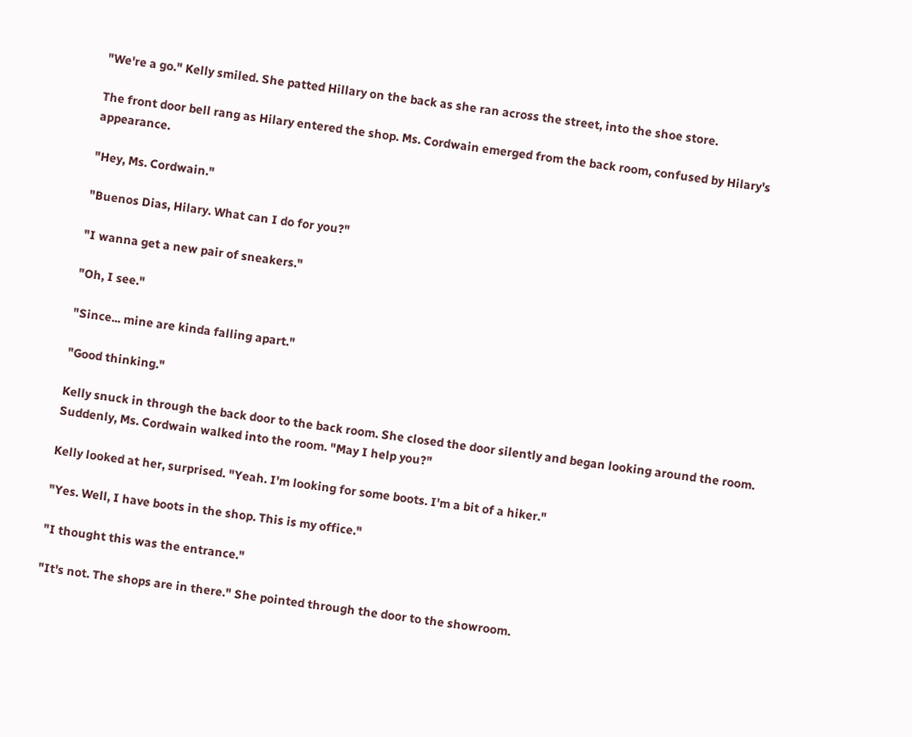"We're a go." Kelly smiled. She patted Hillary on the back as she ran across the street, into the shoe store.

The front door bell rang as Hilary entered the shop. Ms. Cordwain emerged from the back room, confused by Hilary's appearance.

"Hey, Ms. Cordwain."

"Buenos Dias, Hilary. What can I do for you?"

"I wanna get a new pair of sneakers."

"Oh, I see."

"Since... mine are kinda falling apart."

"Good thinking."

Kelly snuck in through the back door to the back room. She closed the door silently and began looking around the room. Suddenly, Ms. Cordwain walked into the room. "May I help you?"

Kelly looked at her, surprised. "Yeah. I'm looking for some boots. I'm a bit of a hiker."

"Yes. Well, I have boots in the shop. This is my office."

"I thought this was the entrance."

"It's not. The shops are in there." She pointed through the door to the showroom.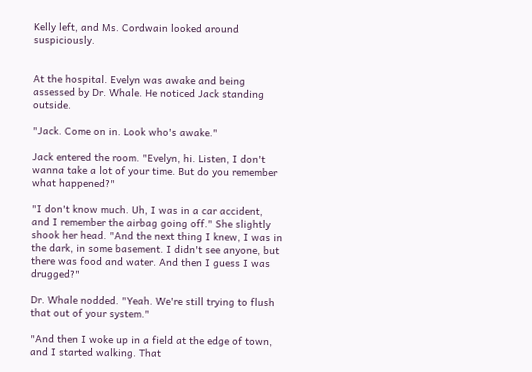Kelly left, and Ms. Cordwain looked around suspiciously.


At the hospital. Evelyn was awake and being assessed by Dr. Whale. He noticed Jack standing outside.

"Jack. Come on in. Look who's awake."

Jack entered the room. "Evelyn, hi. Listen, I don't wanna take a lot of your time. But do you remember what happened?"

"I don't know much. Uh, I was in a car accident, and I remember the airbag going off." She slightly shook her head. "And the next thing I knew, I was in the dark, in some basement. I didn't see anyone, but there was food and water. And then I guess I was drugged?"

Dr. Whale nodded. "Yeah. We're still trying to flush that out of your system."

"And then I woke up in a field at the edge of town, and I started walking. That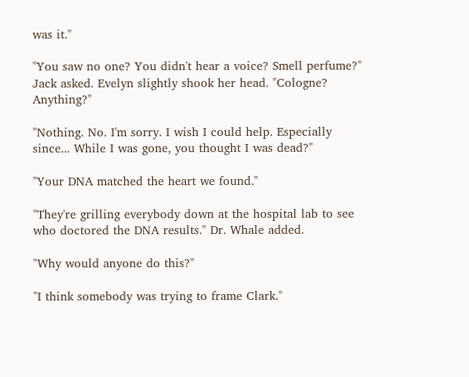was it."

"You saw no one? You didn't hear a voice? Smell perfume?" Jack asked. Evelyn slightly shook her head. "Cologne? Anything?"

"Nothing. No. I'm sorry. I wish I could help. Especially since... While I was gone, you thought I was dead?"

"Your DNA matched the heart we found."

"They're grilling everybody down at the hospital lab to see who doctored the DNA results." Dr. Whale added.

"Why would anyone do this?"

"I think somebody was trying to frame Clark."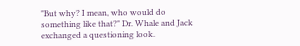"But why? I mean, who would do something like that?" Dr. Whale and Jack exchanged a questioning look.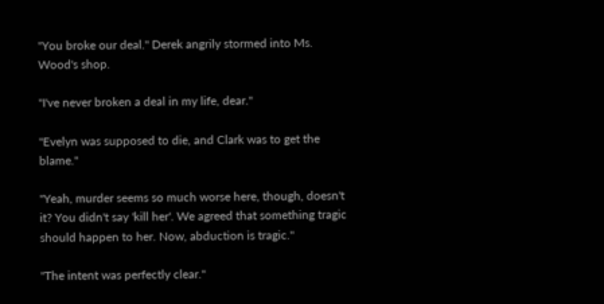"You broke our deal." Derek angrily stormed into Ms. Wood's shop.

"I've never broken a deal in my life, dear."

"Evelyn was supposed to die, and Clark was to get the blame."

"Yeah, murder seems so much worse here, though, doesn't it? You didn't say 'kill her'. We agreed that something tragic should happen to her. Now, abduction is tragic."

"The intent was perfectly clear."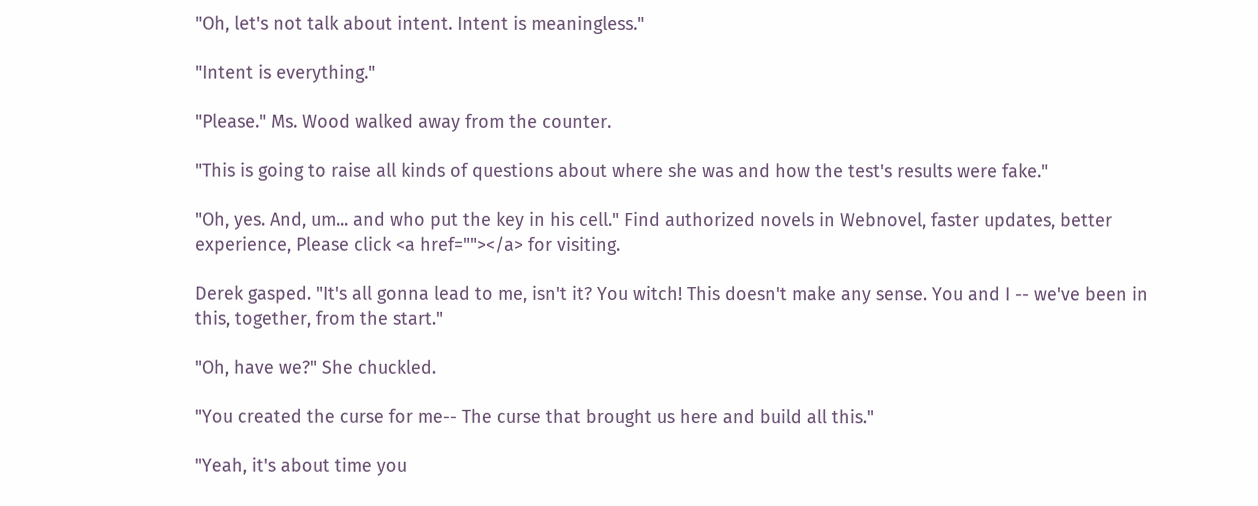"Oh, let's not talk about intent. Intent is meaningless."

"Intent is everything."

"Please." Ms. Wood walked away from the counter.

"This is going to raise all kinds of questions about where she was and how the test's results were fake."

"Oh, yes. And, um... and who put the key in his cell." Find authorized novels in Webnovel, faster updates, better experience, Please click <a href=""></a> for visiting.

Derek gasped. "It's all gonna lead to me, isn't it? You witch! This doesn't make any sense. You and I -- we've been in this, together, from the start."

"Oh, have we?" She chuckled.

"You created the curse for me-- The curse that brought us here and build all this."

"Yeah, it's about time you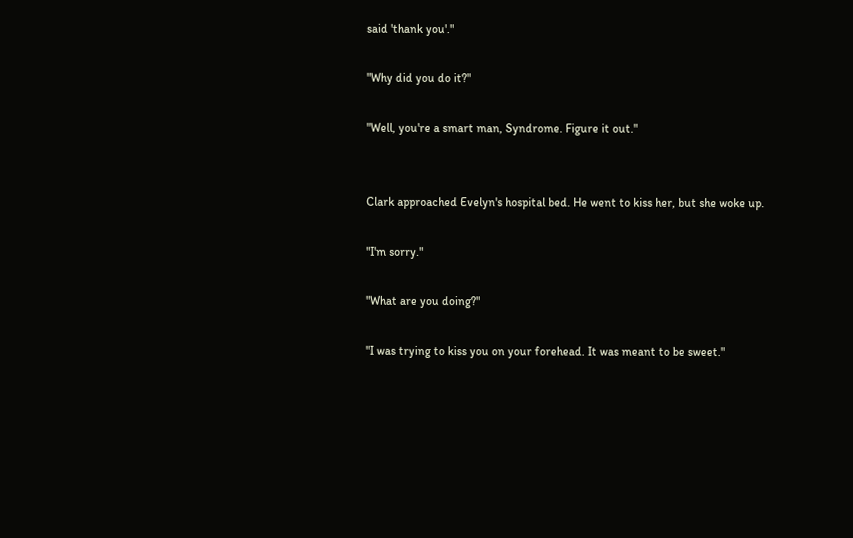said 'thank you'."

"Why did you do it?"

"Well, you're a smart man, Syndrome. Figure it out."


Clark approached Evelyn's hospital bed. He went to kiss her, but she woke up.

"I'm sorry."

"What are you doing?"

"I was trying to kiss you on your forehead. It was meant to be sweet."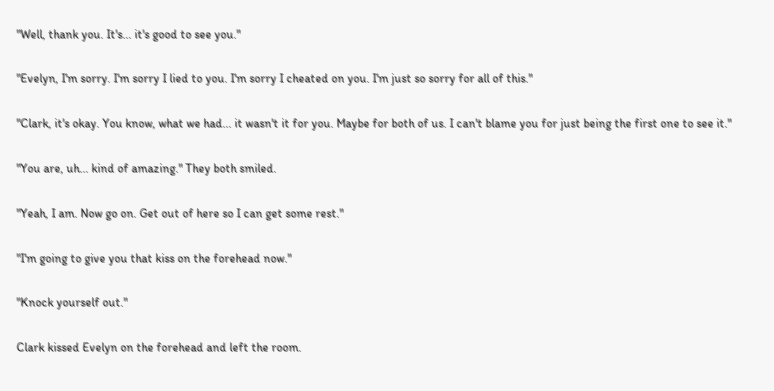"Well, thank you. It's... it's good to see you."

"Evelyn, I'm sorry. I'm sorry I lied to you. I'm sorry I cheated on you. I'm just so sorry for all of this."

"Clark, it's okay. You know, what we had... it wasn't it for you. Maybe for both of us. I can't blame you for just being the first one to see it."

"You are, uh... kind of amazing." They both smiled.

"Yeah, I am. Now go on. Get out of here so I can get some rest."

"I'm going to give you that kiss on the forehead now."

"Knock yourself out."

Clark kissed Evelyn on the forehead and left the room.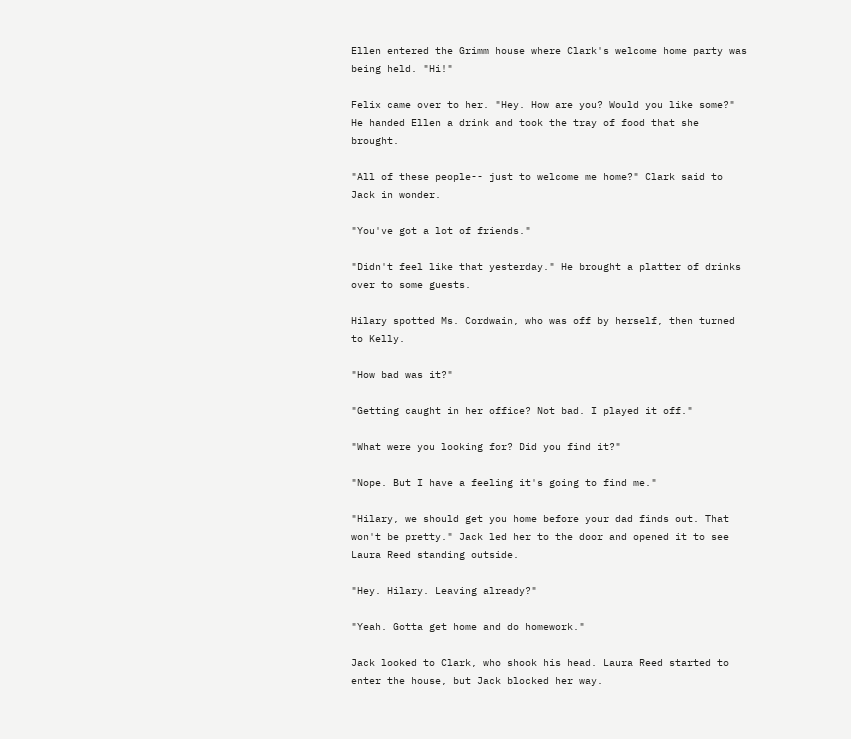Ellen entered the Grimm house where Clark's welcome home party was being held. "Hi!"

Felix came over to her. "Hey. How are you? Would you like some?" He handed Ellen a drink and took the tray of food that she brought.

"All of these people-- just to welcome me home?" Clark said to Jack in wonder.

"You've got a lot of friends."

"Didn't feel like that yesterday." He brought a platter of drinks over to some guests.

Hilary spotted Ms. Cordwain, who was off by herself, then turned to Kelly.

"How bad was it?"

"Getting caught in her office? Not bad. I played it off."

"What were you looking for? Did you find it?"

"Nope. But I have a feeling it's going to find me."

"Hilary, we should get you home before your dad finds out. That won't be pretty." Jack led her to the door and opened it to see Laura Reed standing outside.

"Hey. Hilary. Leaving already?"

"Yeah. Gotta get home and do homework."

Jack looked to Clark, who shook his head. Laura Reed started to enter the house, but Jack blocked her way.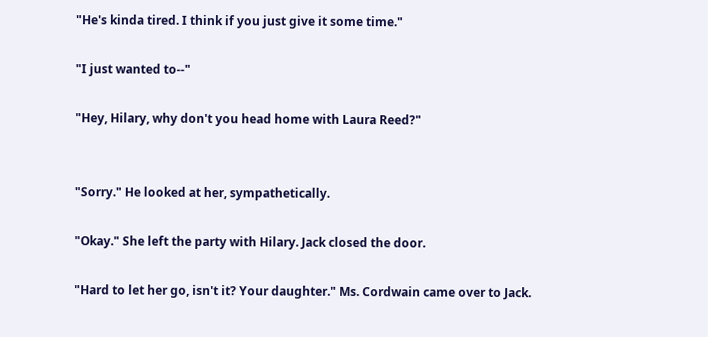"He's kinda tired. I think if you just give it some time."

"I just wanted to--"

"Hey, Hilary, why don't you head home with Laura Reed?"


"Sorry." He looked at her, sympathetically.

"Okay." She left the party with Hilary. Jack closed the door.

"Hard to let her go, isn't it? Your daughter." Ms. Cordwain came over to Jack.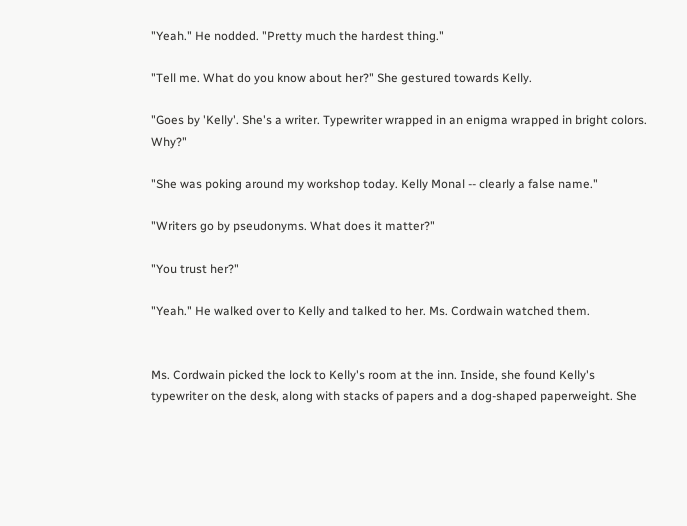"Yeah." He nodded. "Pretty much the hardest thing."

"Tell me. What do you know about her?" She gestured towards Kelly.

"Goes by 'Kelly'. She's a writer. Typewriter wrapped in an enigma wrapped in bright colors. Why?"

"She was poking around my workshop today. Kelly Monal -- clearly a false name."

"Writers go by pseudonyms. What does it matter?"

"You trust her?"

"Yeah." He walked over to Kelly and talked to her. Ms. Cordwain watched them.


Ms. Cordwain picked the lock to Kelly's room at the inn. Inside, she found Kelly's typewriter on the desk, along with stacks of papers and a dog-shaped paperweight. She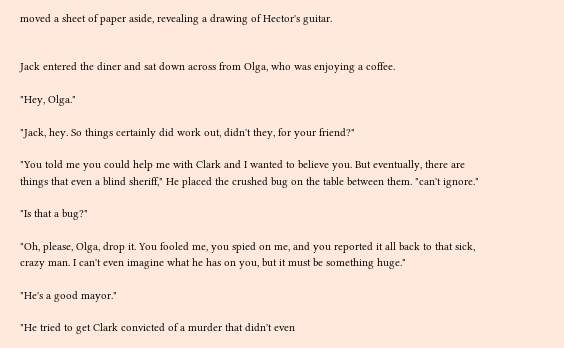moved a sheet of paper aside, revealing a drawing of Hector's guitar.


Jack entered the diner and sat down across from Olga, who was enjoying a coffee.

"Hey, Olga."

"Jack, hey. So things certainly did work out, didn't they, for your friend?"

"You told me you could help me with Clark and I wanted to believe you. But eventually, there are things that even a blind sheriff," He placed the crushed bug on the table between them. "can't ignore."

"Is that a bug?"

"Oh, please, Olga, drop it. You fooled me, you spied on me, and you reported it all back to that sick, crazy man. I can't even imagine what he has on you, but it must be something huge."

"He's a good mayor."

"He tried to get Clark convicted of a murder that didn't even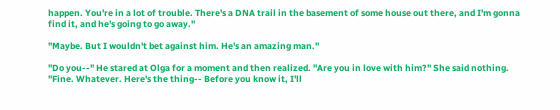happen. You're in a lot of trouble. There's a DNA trail in the basement of some house out there, and I'm gonna find it, and he's going to go away."

"Maybe. But I wouldn't bet against him. He's an amazing man."

"Do you--" He stared at Olga for a moment and then realized. "Are you in love with him?" She said nothing. "Fine. Whatever. Here's the thing-- Before you know it, I'll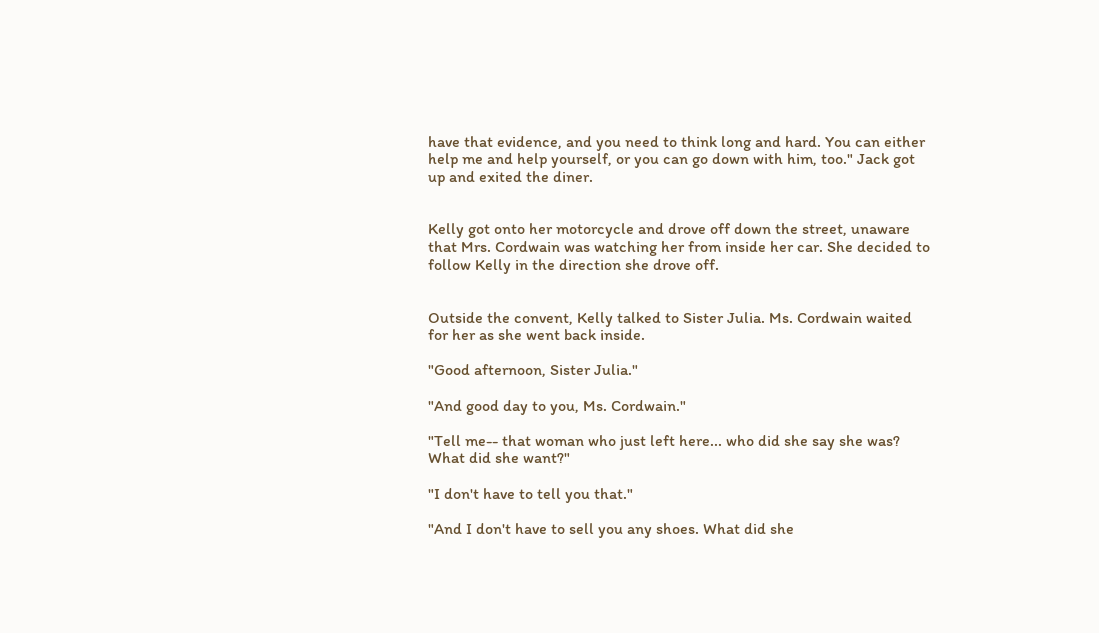have that evidence, and you need to think long and hard. You can either help me and help yourself, or you can go down with him, too." Jack got up and exited the diner.


Kelly got onto her motorcycle and drove off down the street, unaware that Mrs. Cordwain was watching her from inside her car. She decided to follow Kelly in the direction she drove off.


Outside the convent, Kelly talked to Sister Julia. Ms. Cordwain waited for her as she went back inside.

"Good afternoon, Sister Julia."

"And good day to you, Ms. Cordwain."

"Tell me-- that woman who just left here... who did she say she was? What did she want?"

"I don't have to tell you that."

"And I don't have to sell you any shoes. What did she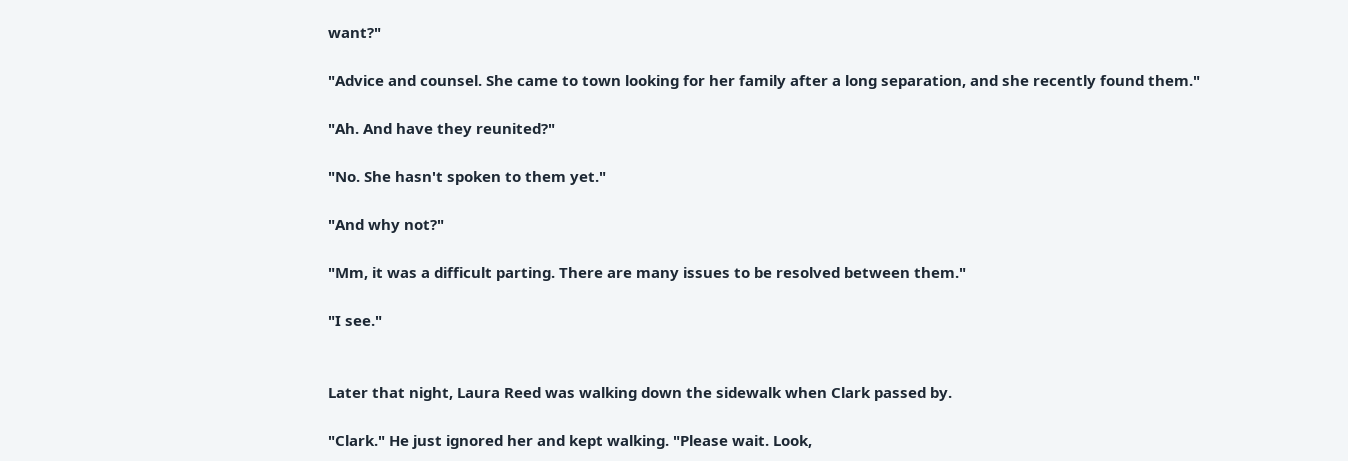want?"

"Advice and counsel. She came to town looking for her family after a long separation, and she recently found them."

"Ah. And have they reunited?"

"No. She hasn't spoken to them yet."

"And why not?"

"Mm, it was a difficult parting. There are many issues to be resolved between them."

"I see."


Later that night, Laura Reed was walking down the sidewalk when Clark passed by.

"Clark." He just ignored her and kept walking. "Please wait. Look,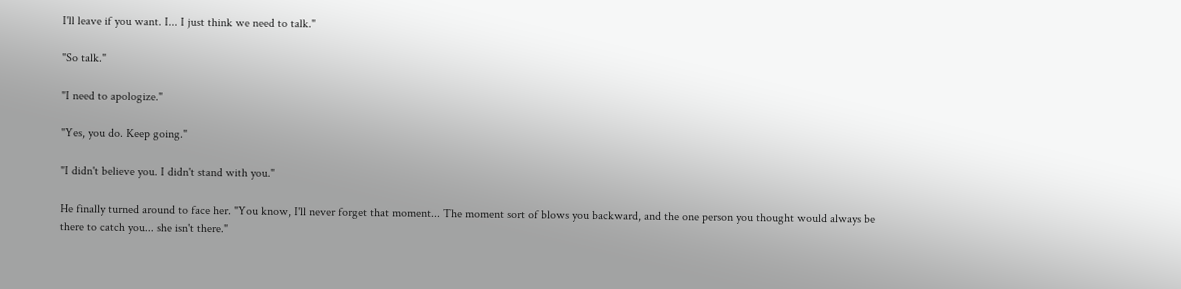I'll leave if you want. I... I just think we need to talk."

"So talk."

"I need to apologize."

"Yes, you do. Keep going."

"I didn't believe you. I didn't stand with you."

He finally turned around to face her. "You know, I'll never forget that moment... The moment sort of blows you backward, and the one person you thought would always be there to catch you... she isn't there."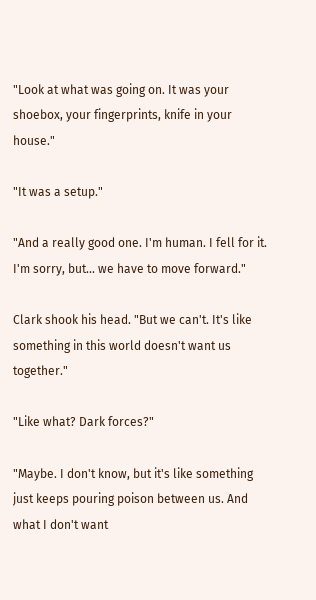"Look at what was going on. It was your shoebox, your fingerprints, knife in your house."

"It was a setup."

"And a really good one. I'm human. I fell for it. I'm sorry, but... we have to move forward."

Clark shook his head. "But we can't. It's like something in this world doesn't want us together."

"Like what? Dark forces?"

"Maybe. I don't know, but it's like something just keeps pouring poison between us. And what I don't want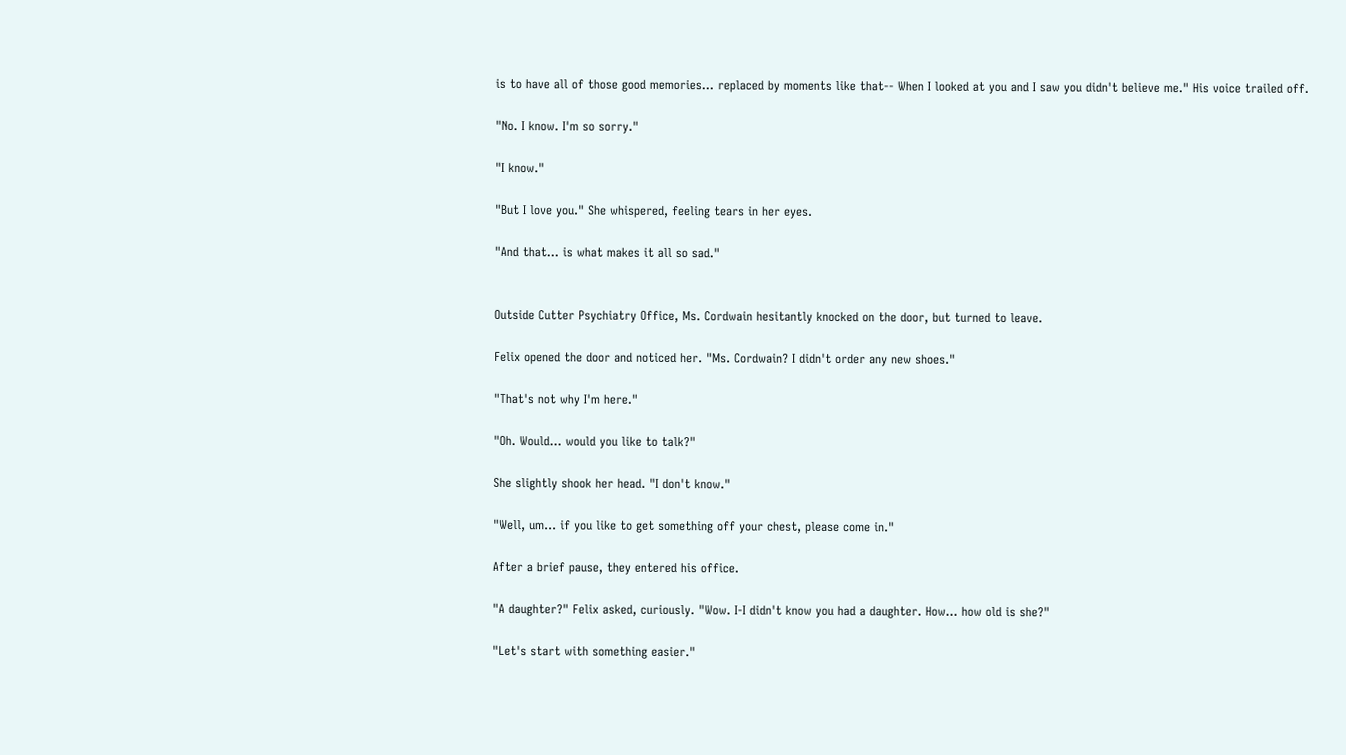is to have all of those good memories... replaced by moments like that-- When I looked at you and I saw you didn't believe me." His voice trailed off.

"No. I know. I'm so sorry."

"I know."

"But I love you." She whispered, feeling tears in her eyes.

"And that... is what makes it all so sad."


Outside Cutter Psychiatry Office, Ms. Cordwain hesitantly knocked on the door, but turned to leave.

Felix opened the door and noticed her. "Ms. Cordwain? I didn't order any new shoes."

"That's not why I'm here."

"Oh. Would... would you like to talk?"

She slightly shook her head. "I don't know."

"Well, um... if you like to get something off your chest, please come in."

After a brief pause, they entered his office.

"A daughter?" Felix asked, curiously. "Wow. I-I didn't know you had a daughter. How... how old is she?"

"Let's start with something easier."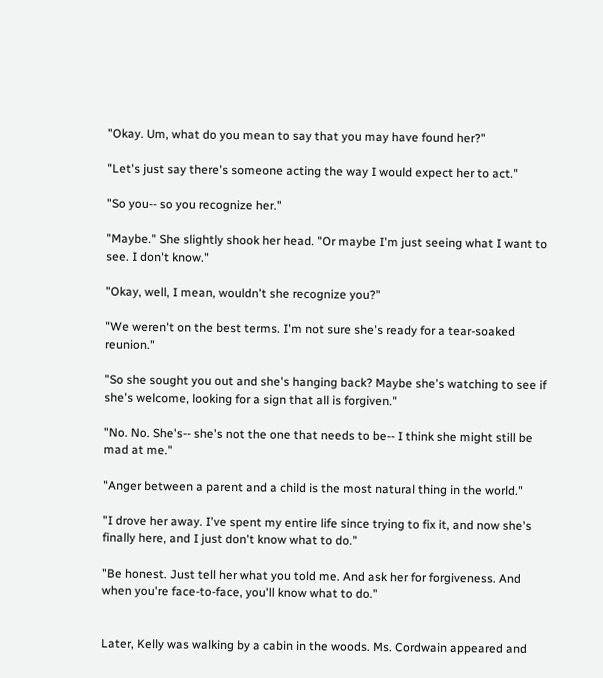"Okay. Um, what do you mean to say that you may have found her?"

"Let's just say there's someone acting the way I would expect her to act."

"So you-- so you recognize her."

"Maybe." She slightly shook her head. "Or maybe I'm just seeing what I want to see. I don't know."

"Okay, well, I mean, wouldn't she recognize you?"

"We weren't on the best terms. I'm not sure she's ready for a tear-soaked reunion."

"So she sought you out and she's hanging back? Maybe she's watching to see if she's welcome, looking for a sign that all is forgiven."

"No. No. She's-- she's not the one that needs to be-- I think she might still be mad at me."

"Anger between a parent and a child is the most natural thing in the world."

"I drove her away. I've spent my entire life since trying to fix it, and now she's finally here, and I just don't know what to do."

"Be honest. Just tell her what you told me. And ask her for forgiveness. And when you're face-to-face, you'll know what to do."


Later, Kelly was walking by a cabin in the woods. Ms. Cordwain appeared and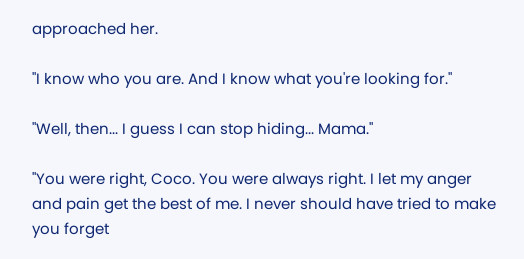approached her.

"I know who you are. And I know what you're looking for."

"Well, then... I guess I can stop hiding... Mama."

"You were right, Coco. You were always right. I let my anger and pain get the best of me. I never should have tried to make you forget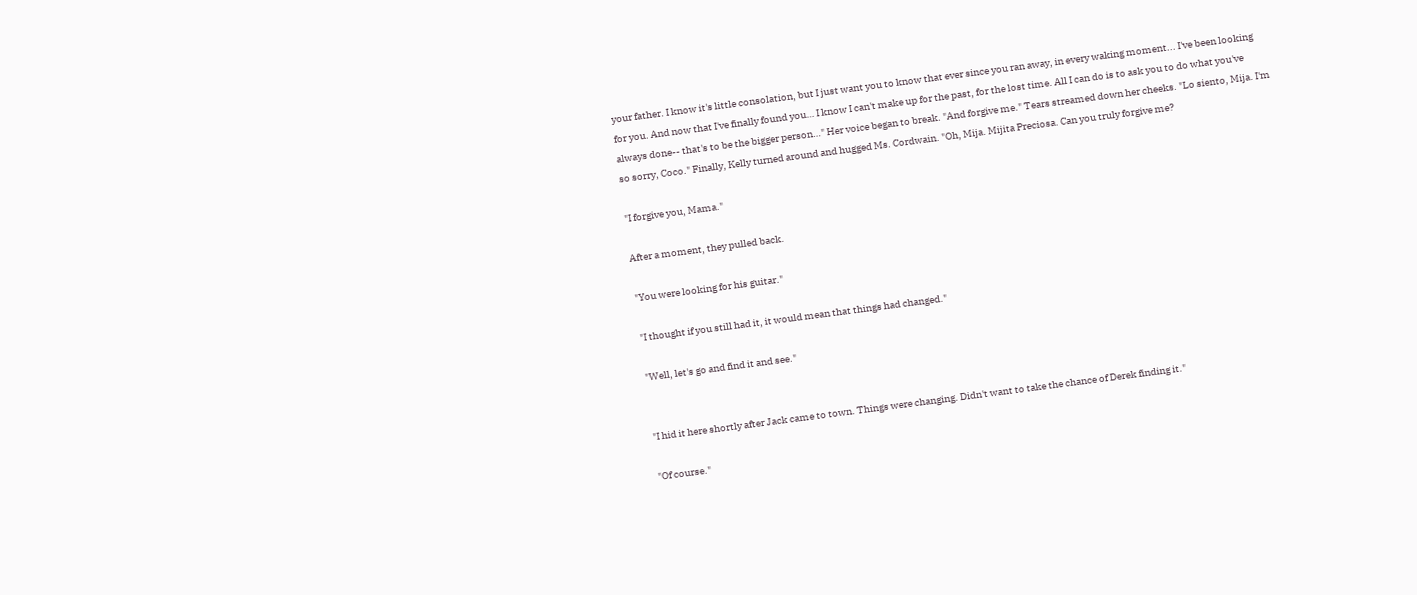your father. I know it's little consolation, but I just want you to know that ever since you ran away, in every waking moment... I've been looking for you. And now that I've finally found you… I know I can't make up for the past, for the lost time. All I can do is to ask you to do what you've always done-- that's to be the bigger person…" Her voice began to break. "And forgive me." Tears streamed down her cheeks. "Lo siento, Mija. I'm so sorry, Coco." Finally, Kelly turned around and hugged Ms. Cordwain. "Oh, Mija. Mijita Preciosa. Can you truly forgive me?

"I forgive you, Mama."

After a moment, they pulled back.

"You were looking for his guitar."

"I thought if you still had it, it would mean that things had changed."

"Well, let's go and find it and see."


"I hid it here shortly after Jack came to town. Things were changing. Didn't want to take the chance of Derek finding it."

"Of course."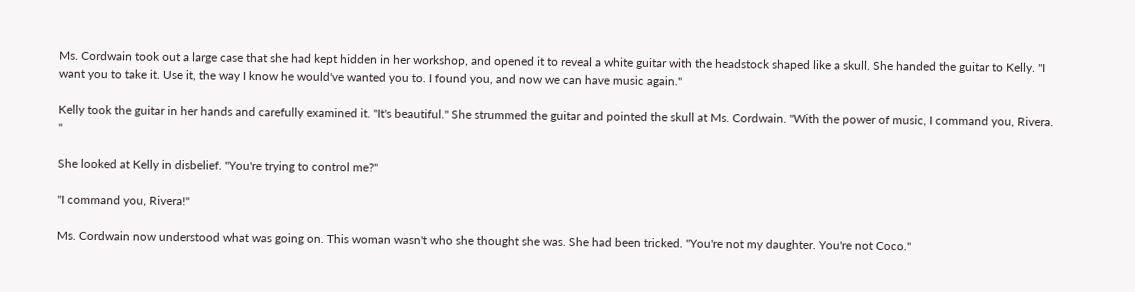Ms. Cordwain took out a large case that she had kept hidden in her workshop, and opened it to reveal a white guitar with the headstock shaped like a skull. She handed the guitar to Kelly. "I want you to take it. Use it, the way I know he would've wanted you to. I found you, and now we can have music again."

Kelly took the guitar in her hands and carefully examined it. "It's beautiful." She strummed the guitar and pointed the skull at Ms. Cordwain. "With the power of music, I command you, Rivera. "

She looked at Kelly in disbelief. "You're trying to control me?"

"I command you, Rivera!"

Ms. Cordwain now understood what was going on. This woman wasn't who she thought she was. She had been tricked. "You're not my daughter. You're not Coco."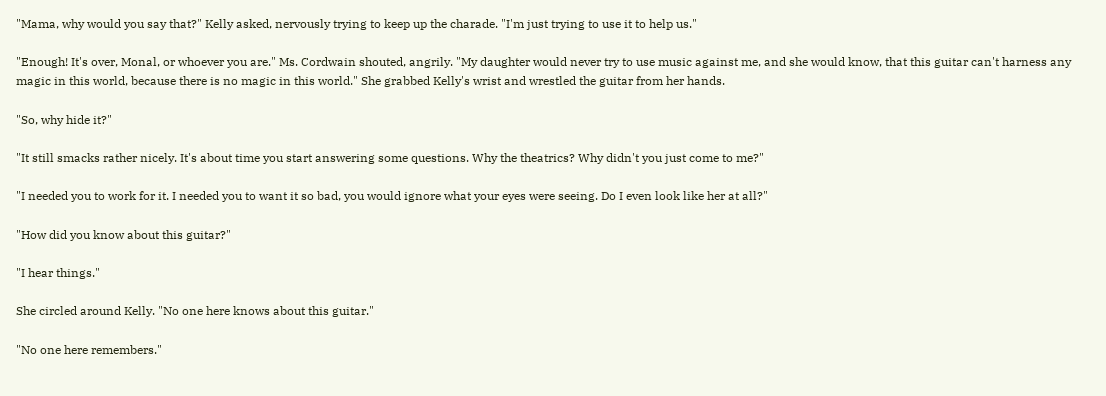"Mama, why would you say that?" Kelly asked, nervously trying to keep up the charade. "I'm just trying to use it to help us."

"Enough! It's over, Monal, or whoever you are." Ms. Cordwain shouted, angrily. "My daughter would never try to use music against me, and she would know, that this guitar can't harness any magic in this world, because there is no magic in this world." She grabbed Kelly's wrist and wrestled the guitar from her hands.

"So, why hide it?"

"It still smacks rather nicely. It's about time you start answering some questions. Why the theatrics? Why didn't you just come to me?"

"I needed you to work for it. I needed you to want it so bad, you would ignore what your eyes were seeing. Do I even look like her at all?"

"How did you know about this guitar?"

"I hear things."

She circled around Kelly. "No one here knows about this guitar."

"No one here remembers."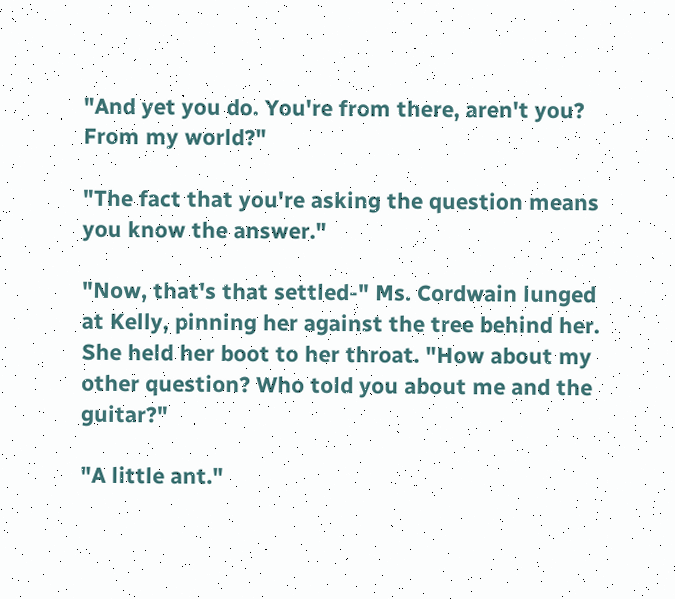"And yet you do. You're from there, aren't you? From my world?"

"The fact that you're asking the question means you know the answer."

"Now, that's that settled-" Ms. Cordwain lunged at Kelly, pinning her against the tree behind her. She held her boot to her throat. "How about my other question? Who told you about me and the guitar?"

"A little ant."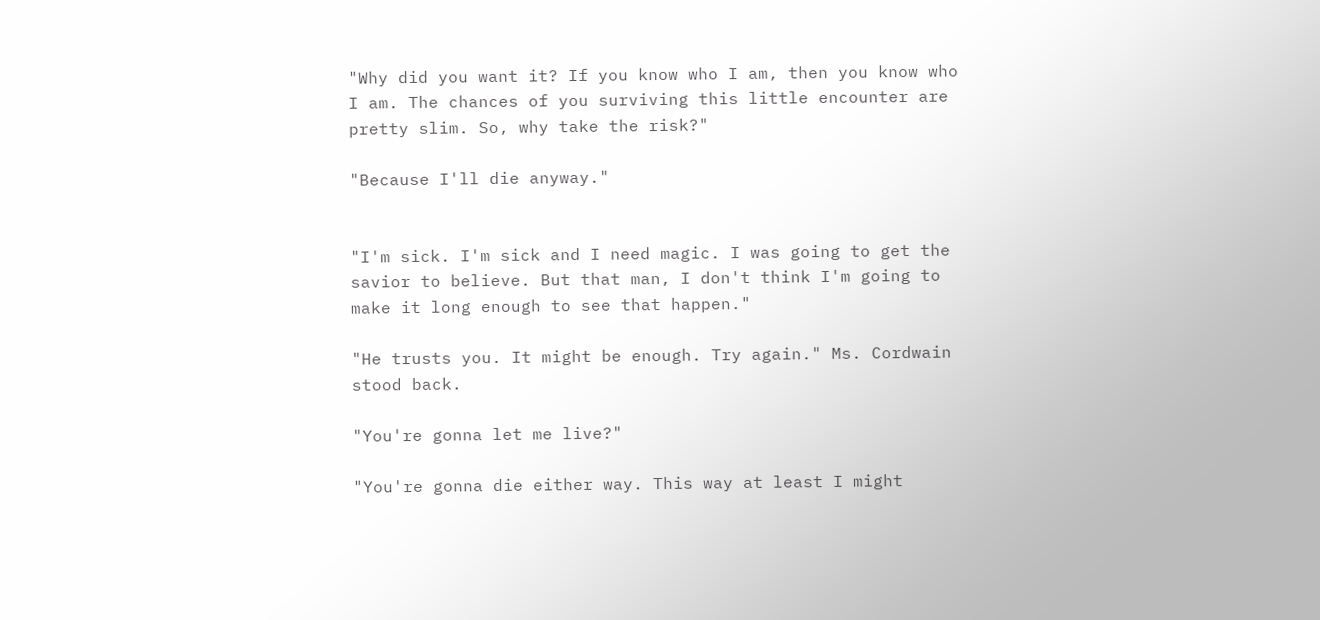"Why did you want it? If you know who I am, then you know who I am. The chances of you surviving this little encounter are pretty slim. So, why take the risk?"

"Because I'll die anyway."


"I'm sick. I'm sick and I need magic. I was going to get the savior to believe. But that man, I don't think I'm going to make it long enough to see that happen."

"He trusts you. It might be enough. Try again." Ms. Cordwain stood back.

"You're gonna let me live?"

"You're gonna die either way. This way at least I might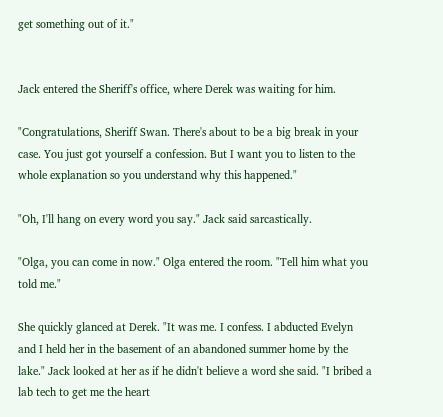get something out of it."


Jack entered the Sheriff's office, where Derek was waiting for him.

"Congratulations, Sheriff Swan. There's about to be a big break in your case. You just got yourself a confession. But I want you to listen to the whole explanation so you understand why this happened."

"Oh, I'll hang on every word you say." Jack said sarcastically.

"Olga, you can come in now." Olga entered the room. "Tell him what you told me."

She quickly glanced at Derek. "It was me. I confess. I abducted Evelyn and I held her in the basement of an abandoned summer home by the lake." Jack looked at her as if he didn't believe a word she said. "I bribed a lab tech to get me the heart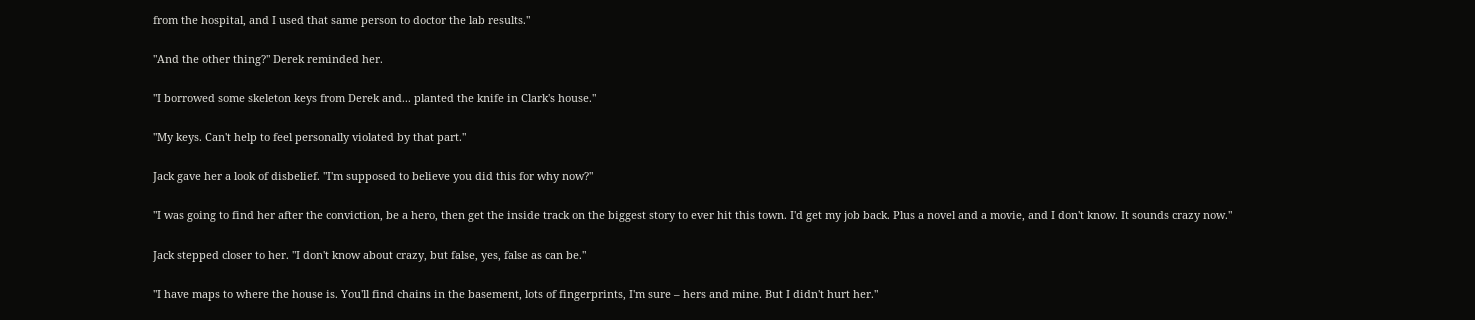from the hospital, and I used that same person to doctor the lab results."

"And the other thing?" Derek reminded her.

"I borrowed some skeleton keys from Derek and... planted the knife in Clark's house."

"My keys. Can't help to feel personally violated by that part."

Jack gave her a look of disbelief. "I'm supposed to believe you did this for why now?"

"I was going to find her after the conviction, be a hero, then get the inside track on the biggest story to ever hit this town. I'd get my job back. Plus a novel and a movie, and I don't know. It sounds crazy now."

Jack stepped closer to her. "I don't know about crazy, but false, yes, false as can be."

"I have maps to where the house is. You'll find chains in the basement, lots of fingerprints, I'm sure – hers and mine. But I didn't hurt her."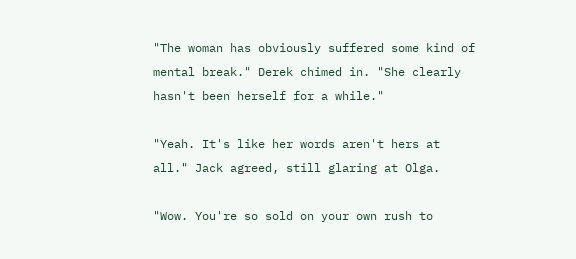"The woman has obviously suffered some kind of mental break." Derek chimed in. "She clearly hasn't been herself for a while."

"Yeah. It's like her words aren't hers at all." Jack agreed, still glaring at Olga.

"Wow. You're so sold on your own rush to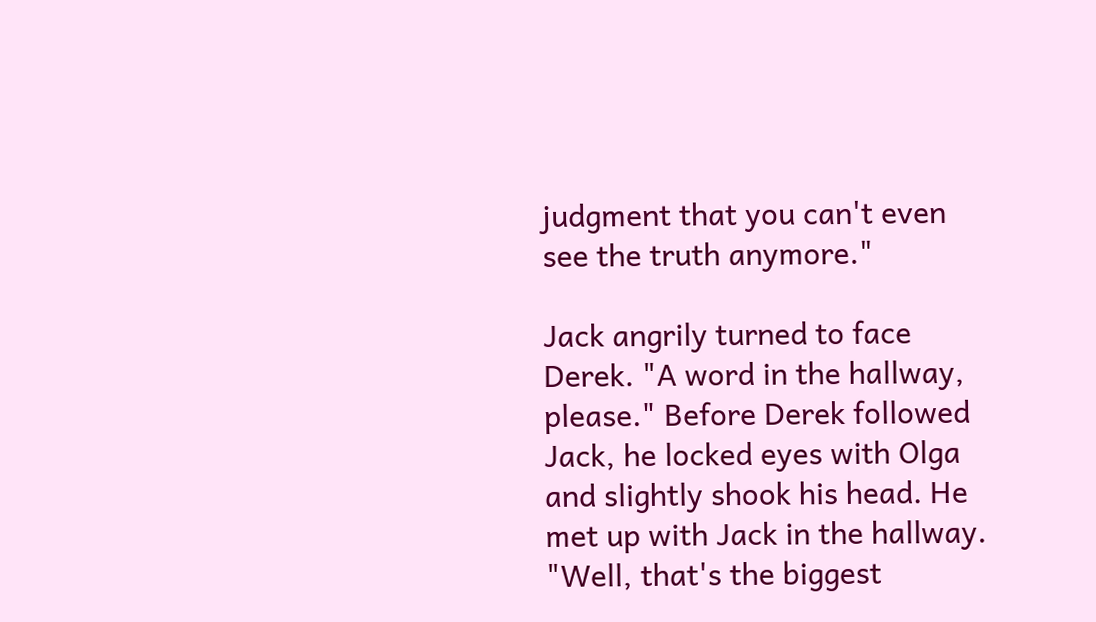judgment that you can't even see the truth anymore."

Jack angrily turned to face Derek. "A word in the hallway, please." Before Derek followed Jack, he locked eyes with Olga and slightly shook his head. He met up with Jack in the hallway. "Well, that's the biggest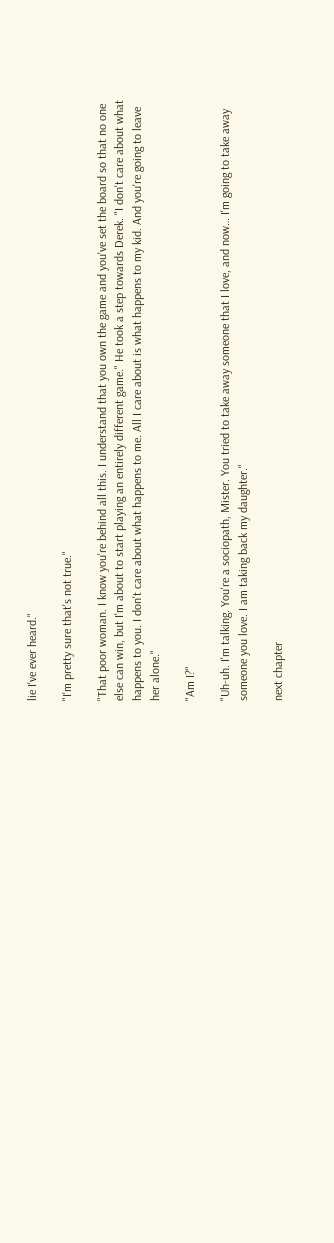lie I've ever heard."

"I'm pretty sure that's not true."

"That poor woman. I know you're behind all this. I understand that you own the game and you've set the board so that no one else can win, but I'm about to start playing an entirely different game." He took a step towards Derek. "I don't care about what happens to you. I don't care about what happens to me. All I care about is what happens to my kid. And you're going to leave her alone."

"Am I?"

"Uh-uh. I'm talking. You're a sociopath, Mister. You tried to take away someone that I love, and now… I'm going to take away someone you love. I am taking back my daughter."

next chapter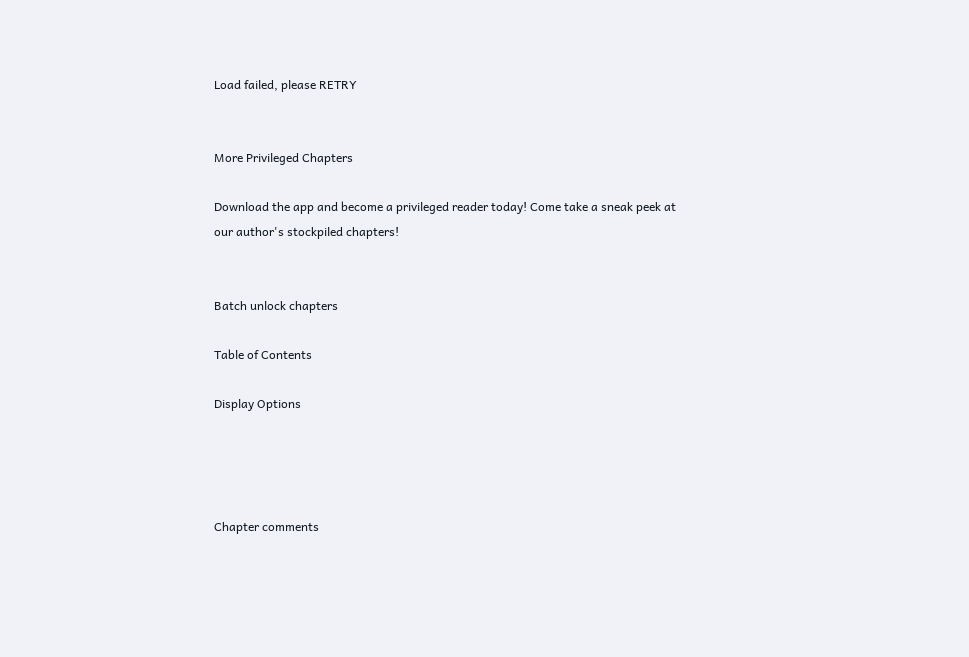Load failed, please RETRY


More Privileged Chapters

Download the app and become a privileged reader today! Come take a sneak peek at our author's stockpiled chapters!


Batch unlock chapters

Table of Contents

Display Options




Chapter comments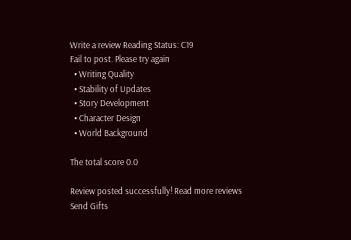Write a review Reading Status: C19
Fail to post. Please try again
  • Writing Quality
  • Stability of Updates
  • Story Development
  • Character Design
  • World Background

The total score 0.0

Review posted successfully! Read more reviews
Send Gifts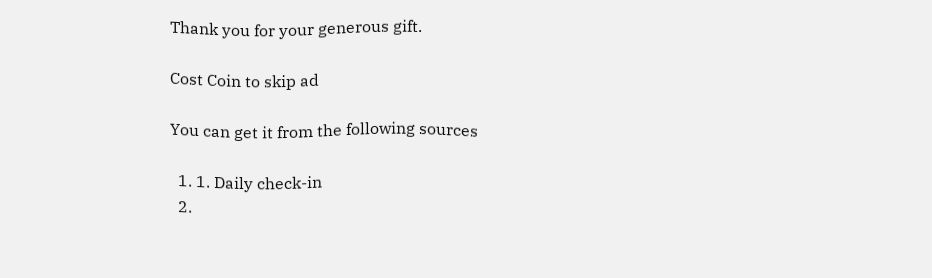Thank you for your generous gift.

Cost Coin to skip ad

You can get it from the following sources

  1. 1. Daily check-in
  2.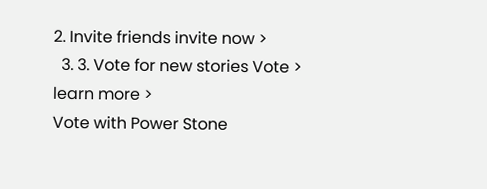2. Invite friends invite now >
  3. 3. Vote for new stories Vote >
learn more >
Vote with Power Stone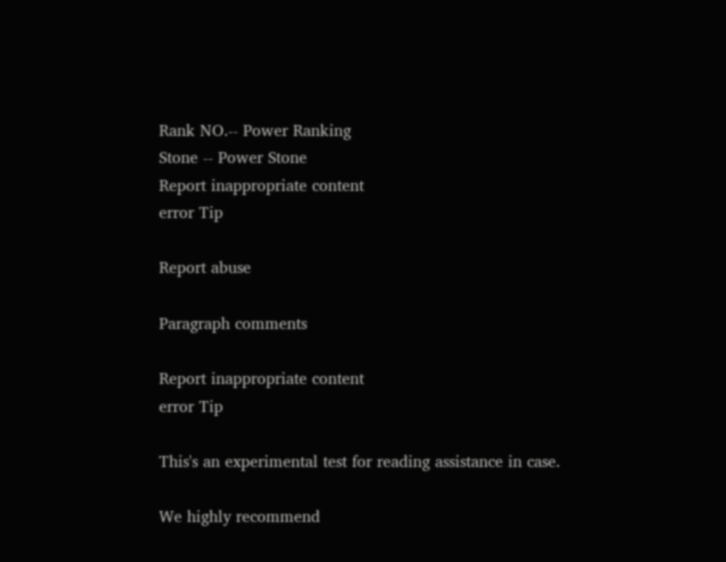Rank NO.-- Power Ranking
Stone -- Power Stone
Report inappropriate content
error Tip

Report abuse

Paragraph comments

Report inappropriate content
error Tip

This's an experimental test for reading assistance in case.

We highly recommend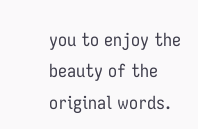you to enjoy the beauty of the original words.